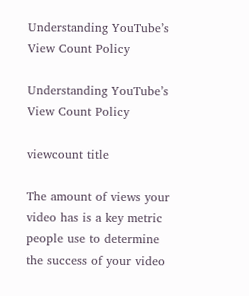Understanding YouTube’s View Count Policy

Understanding YouTube’s View Count Policy

viewcount title

The amount of views your video has is a key metric people use to determine the success of your video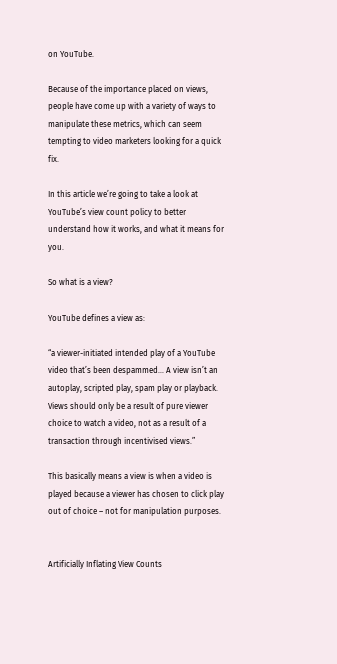on YouTube.

Because of the importance placed on views, people have come up with a variety of ways to manipulate these metrics, which can seem tempting to video marketers looking for a quick fix.

In this article we’re going to take a look at YouTube’s view count policy to better understand how it works, and what it means for you.

So what is a view?

YouTube defines a view as:

“a viewer-initiated intended play of a YouTube video that’s been despammed… A view isn’t an autoplay, scripted play, spam play or playback. Views should only be a result of pure viewer choice to watch a video, not as a result of a transaction through incentivised views.”

This basically means a view is when a video is played because a viewer has chosen to click play out of choice – not for manipulation purposes.


Artificially Inflating View Counts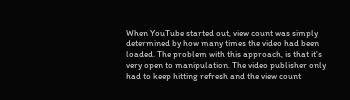When YouTube started out, view count was simply determined by how many times the video had been loaded. The problem with this approach, is that it’s very open to manipulation. The video publisher only had to keep hitting refresh and the view count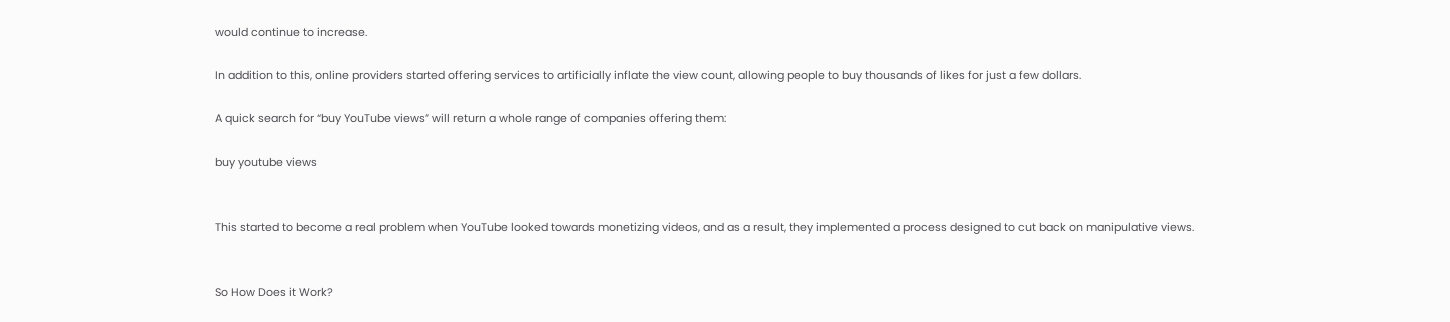would continue to increase.

In addition to this, online providers started offering services to artificially inflate the view count, allowing people to buy thousands of likes for just a few dollars.

A quick search for “buy YouTube views” will return a whole range of companies offering them:

buy youtube views


This started to become a real problem when YouTube looked towards monetizing videos, and as a result, they implemented a process designed to cut back on manipulative views.


So How Does it Work?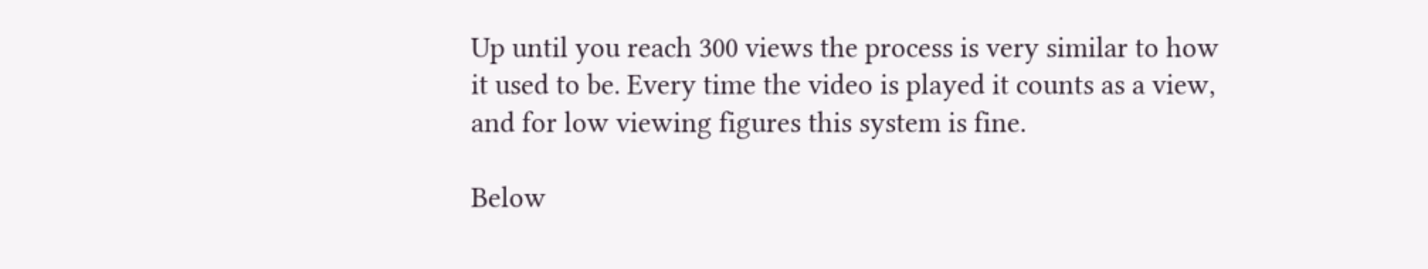Up until you reach 300 views the process is very similar to how it used to be. Every time the video is played it counts as a view, and for low viewing figures this system is fine.

Below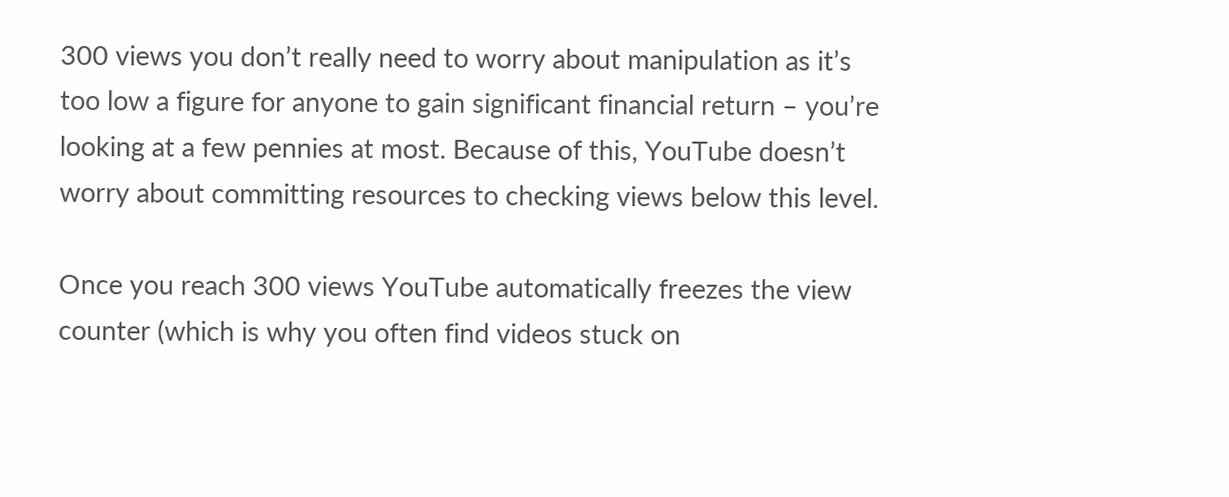300 views you don’t really need to worry about manipulation as it’s too low a figure for anyone to gain significant financial return – you’re looking at a few pennies at most. Because of this, YouTube doesn’t worry about committing resources to checking views below this level.

Once you reach 300 views YouTube automatically freezes the view counter (which is why you often find videos stuck on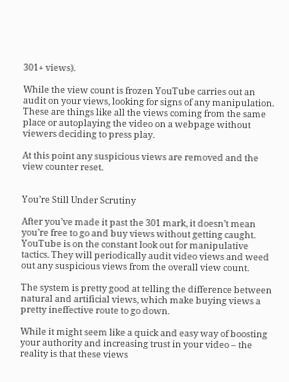301+ views).

While the view count is frozen YouTube carries out an audit on your views, looking for signs of any manipulation. These are things like all the views coming from the same place or autoplaying the video on a webpage without viewers deciding to press play.

At this point any suspicious views are removed and the view counter reset.


You’re Still Under Scrutiny

After you’ve made it past the 301 mark, it doesn’t mean you’re free to go and buy views without getting caught. YouTube is on the constant look out for manipulative tactics. They will periodically audit video views and weed out any suspicious views from the overall view count.

The system is pretty good at telling the difference between natural and artificial views, which make buying views a pretty ineffective route to go down.

While it might seem like a quick and easy way of boosting your authority and increasing trust in your video – the reality is that these views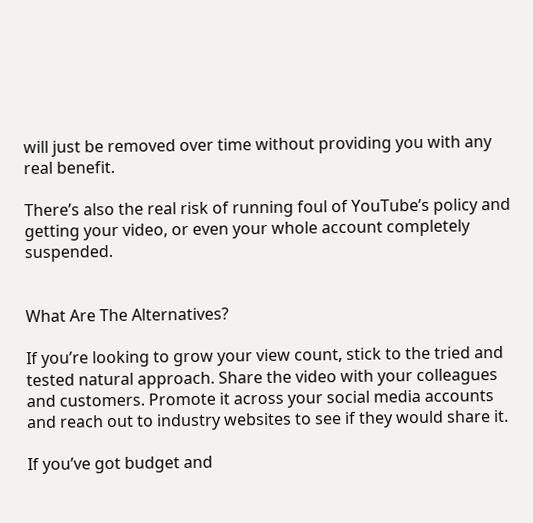will just be removed over time without providing you with any real benefit.

There’s also the real risk of running foul of YouTube’s policy and getting your video, or even your whole account completely suspended.


What Are The Alternatives?

If you’re looking to grow your view count, stick to the tried and tested natural approach. Share the video with your colleagues and customers. Promote it across your social media accounts and reach out to industry websites to see if they would share it.

If you’ve got budget and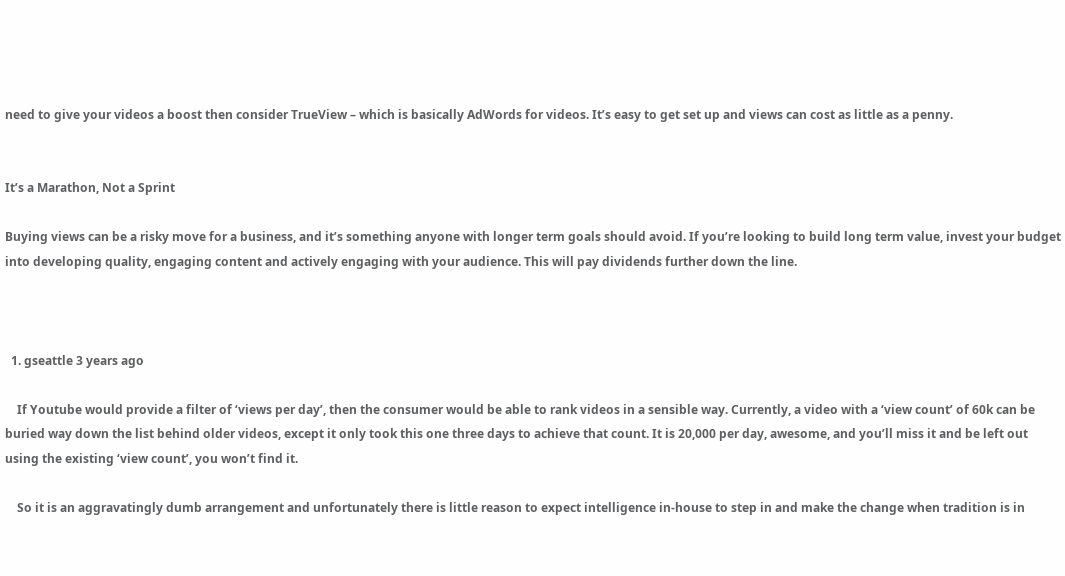need to give your videos a boost then consider TrueView – which is basically AdWords for videos. It’s easy to get set up and views can cost as little as a penny.


It’s a Marathon, Not a Sprint

Buying views can be a risky move for a business, and it’s something anyone with longer term goals should avoid. If you’re looking to build long term value, invest your budget into developing quality, engaging content and actively engaging with your audience. This will pay dividends further down the line.



  1. gseattle 3 years ago

    If Youtube would provide a filter of ‘views per day’, then the consumer would be able to rank videos in a sensible way. Currently, a video with a ‘view count’ of 60k can be buried way down the list behind older videos, except it only took this one three days to achieve that count. It is 20,000 per day, awesome, and you’ll miss it and be left out using the existing ‘view count’, you won’t find it.

    So it is an aggravatingly dumb arrangement and unfortunately there is little reason to expect intelligence in-house to step in and make the change when tradition is in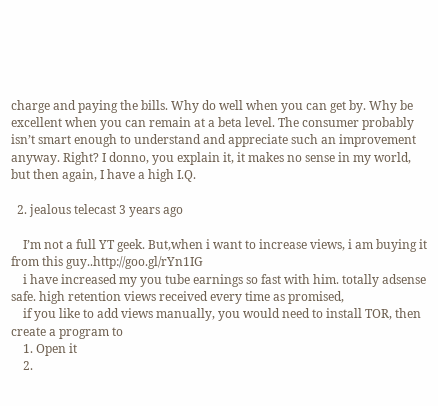charge and paying the bills. Why do well when you can get by. Why be excellent when you can remain at a beta level. The consumer probably isn’t smart enough to understand and appreciate such an improvement anyway. Right? I donno, you explain it, it makes no sense in my world, but then again, I have a high I.Q.

  2. jealous telecast 3 years ago

    I’m not a full YT geek. But,when i want to increase views, i am buying it from this guy..http://goo.gl/rYn1IG
    i have increased my you tube earnings so fast with him. totally adsense safe. high retention views received every time as promised,
    if you like to add views manually, you would need to install TOR, then create a program to
    1. Open it
    2.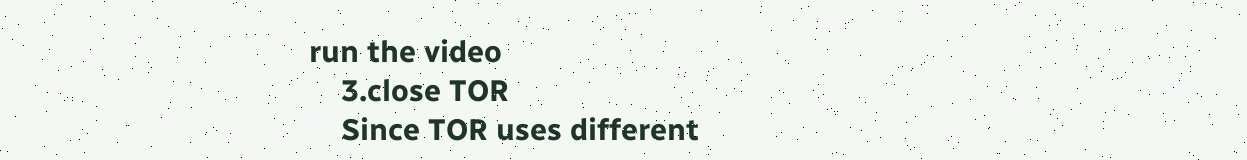run the video
    3.close TOR
    Since TOR uses different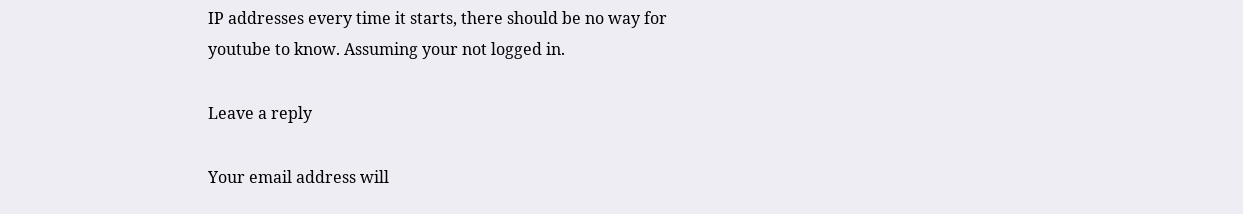IP addresses every time it starts, there should be no way for youtube to know. Assuming your not logged in.

Leave a reply

Your email address will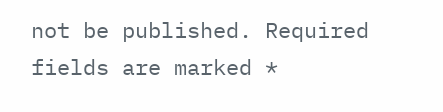not be published. Required fields are marked *